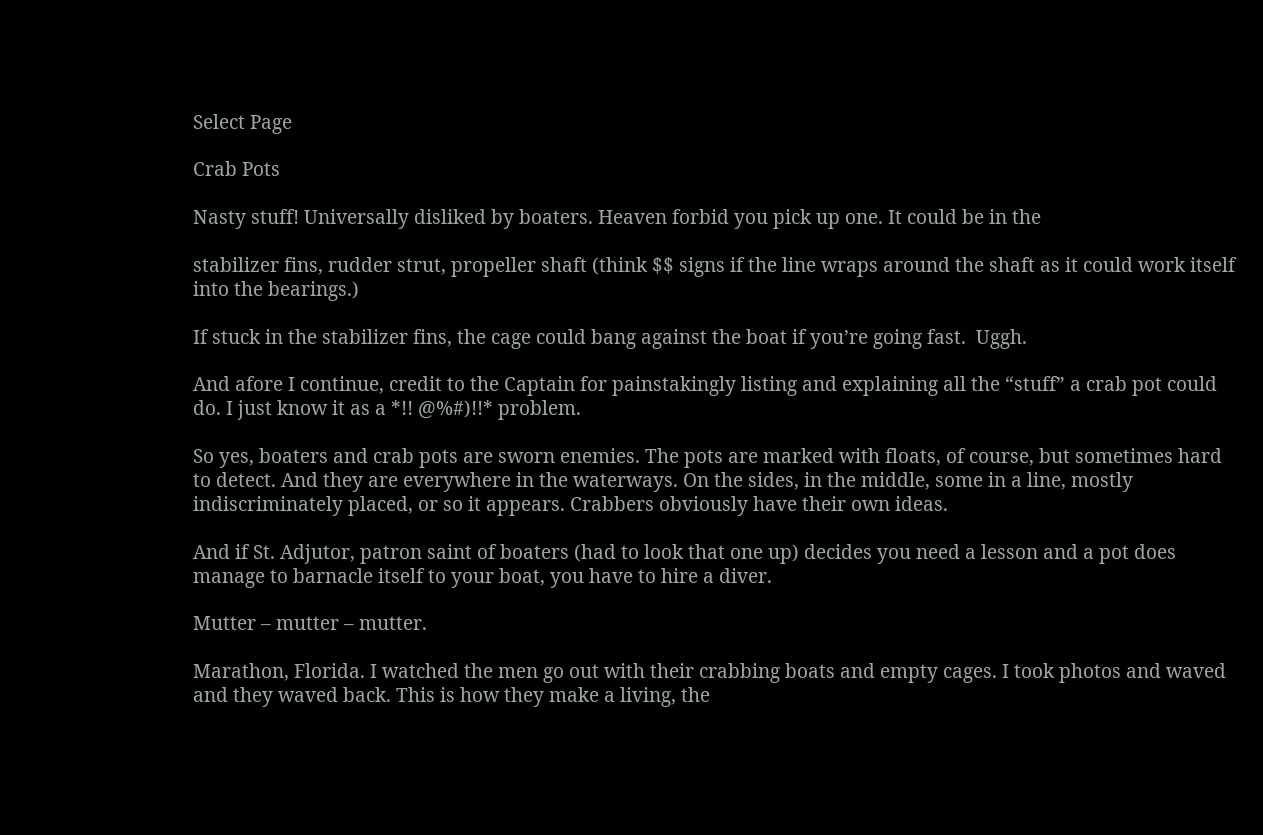Select Page

Crab Pots

Nasty stuff! Universally disliked by boaters. Heaven forbid you pick up one. It could be in the

stabilizer fins, rudder strut, propeller shaft (think $$ signs if the line wraps around the shaft as it could work itself into the bearings.)

If stuck in the stabilizer fins, the cage could bang against the boat if you’re going fast.  Uggh.

And afore I continue, credit to the Captain for painstakingly listing and explaining all the “stuff” a crab pot could do. I just know it as a *!! @%#)!!* problem.

So yes, boaters and crab pots are sworn enemies. The pots are marked with floats, of course, but sometimes hard to detect. And they are everywhere in the waterways. On the sides, in the middle, some in a line, mostly indiscriminately placed, or so it appears. Crabbers obviously have their own ideas.

And if St. Adjutor, patron saint of boaters (had to look that one up) decides you need a lesson and a pot does manage to barnacle itself to your boat, you have to hire a diver.

Mutter – mutter – mutter.

Marathon, Florida. I watched the men go out with their crabbing boats and empty cages. I took photos and waved and they waved back. This is how they make a living, the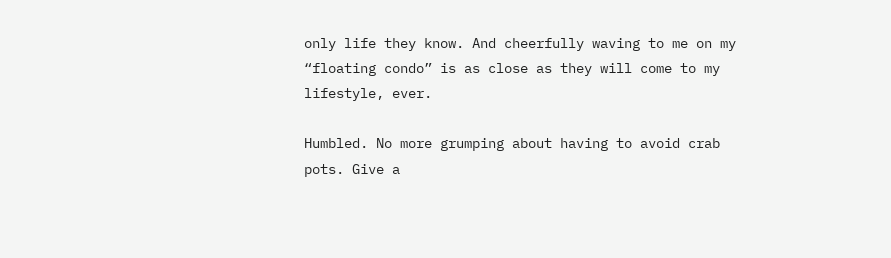only life they know. And cheerfully waving to me on my “floating condo” is as close as they will come to my lifestyle, ever.

Humbled. No more grumping about having to avoid crab pots. Give a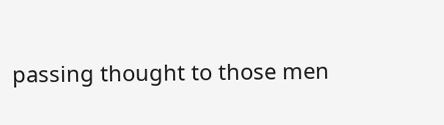passing thought to those men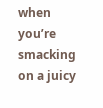when you’re smacking on a juicy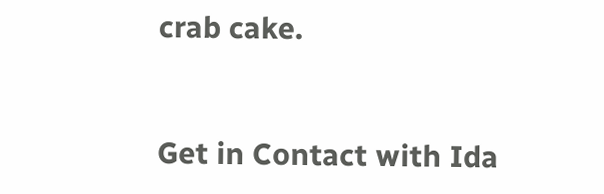crab cake.


Get in Contact with Ida